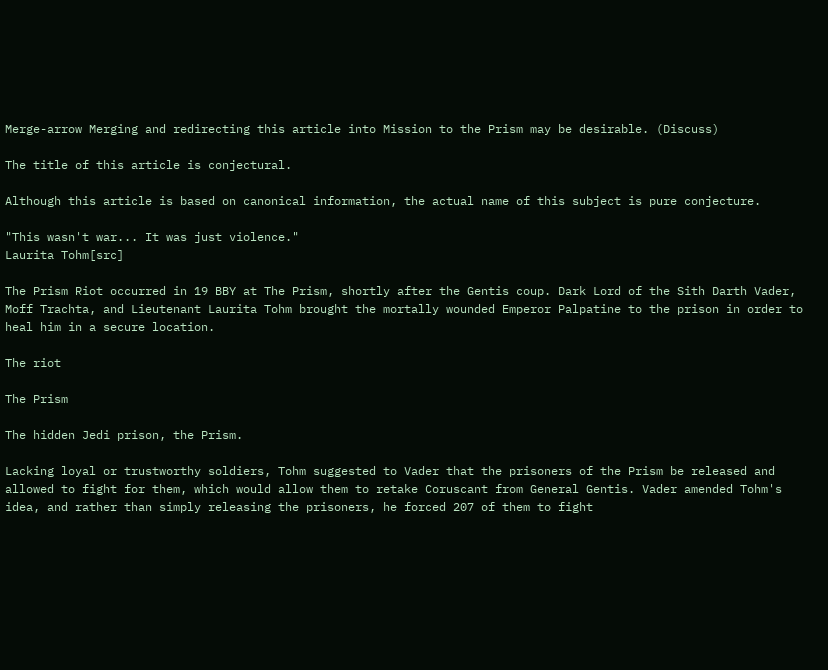Merge-arrow Merging and redirecting this article into Mission to the Prism may be desirable. (Discuss)

The title of this article is conjectural.

Although this article is based on canonical information, the actual name of this subject is pure conjecture.

"This wasn't war... It was just violence."
Laurita Tohm[src]

The Prism Riot occurred in 19 BBY at The Prism, shortly after the Gentis coup. Dark Lord of the Sith Darth Vader, Moff Trachta, and Lieutenant Laurita Tohm brought the mortally wounded Emperor Palpatine to the prison in order to heal him in a secure location.

The riot

The Prism

The hidden Jedi prison, the Prism.

Lacking loyal or trustworthy soldiers, Tohm suggested to Vader that the prisoners of the Prism be released and allowed to fight for them, which would allow them to retake Coruscant from General Gentis. Vader amended Tohm's idea, and rather than simply releasing the prisoners, he forced 207 of them to fight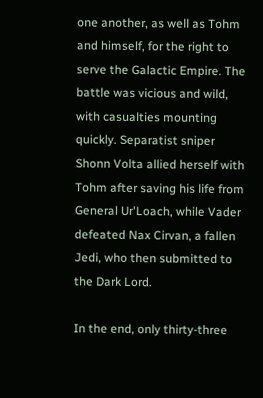one another, as well as Tohm and himself, for the right to serve the Galactic Empire. The battle was vicious and wild, with casualties mounting quickly. Separatist sniper Shonn Volta allied herself with Tohm after saving his life from General Ur'Loach, while Vader defeated Nax Cirvan, a fallen Jedi, who then submitted to the Dark Lord.

In the end, only thirty-three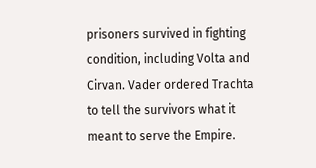prisoners survived in fighting condition, including Volta and Cirvan. Vader ordered Trachta to tell the survivors what it meant to serve the Empire.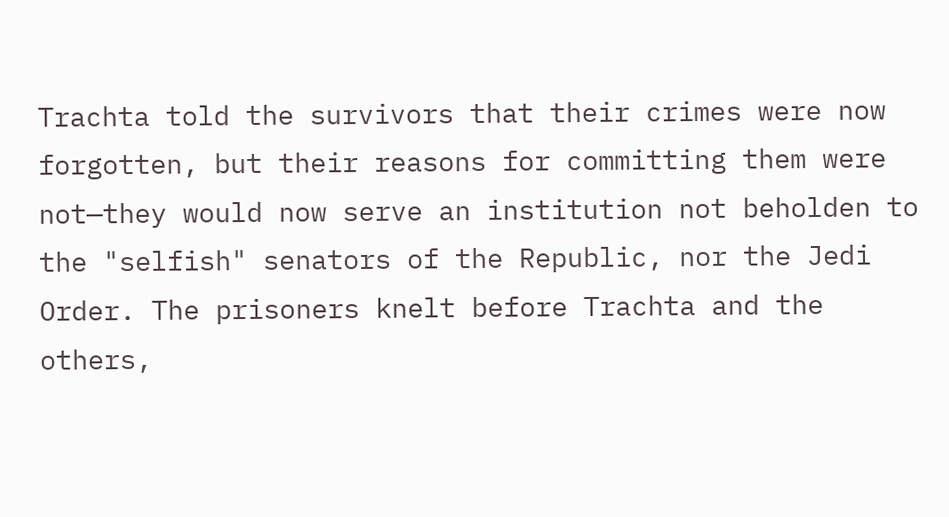Trachta told the survivors that their crimes were now forgotten, but their reasons for committing them were not—they would now serve an institution not beholden to the "selfish" senators of the Republic, nor the Jedi Order. The prisoners knelt before Trachta and the others,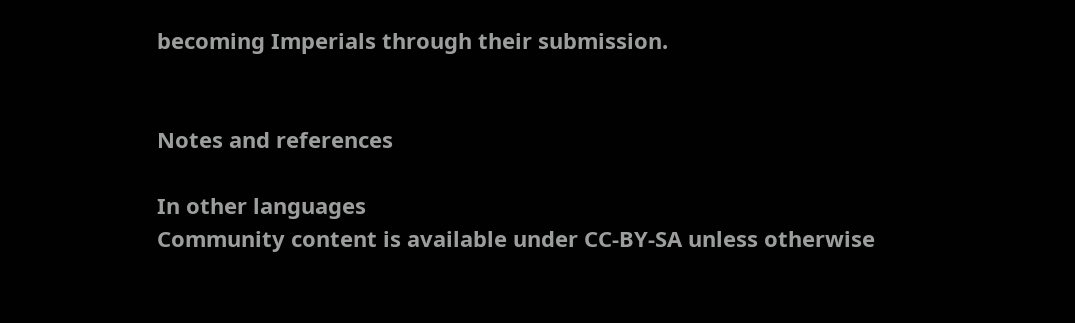becoming Imperials through their submission.


Notes and references

In other languages
Community content is available under CC-BY-SA unless otherwise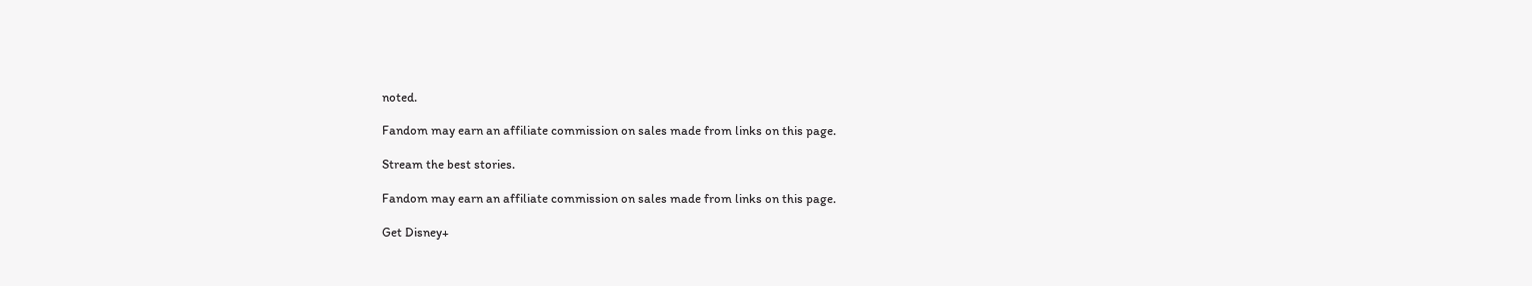noted.

Fandom may earn an affiliate commission on sales made from links on this page.

Stream the best stories.

Fandom may earn an affiliate commission on sales made from links on this page.

Get Disney+